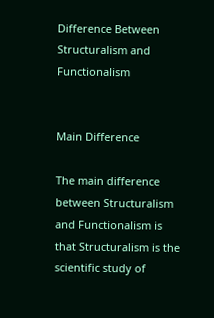Difference Between Structuralism and Functionalism


Main Difference

The main difference between Structuralism and Functionalism is that Structuralism is the scientific study of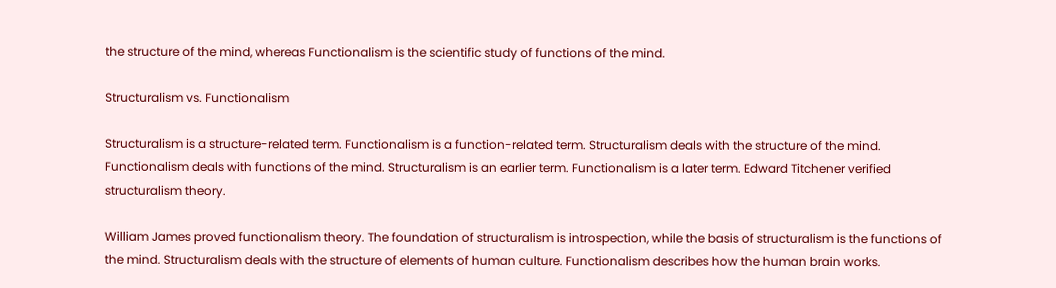the structure of the mind, whereas Functionalism is the scientific study of functions of the mind.

Structuralism vs. Functionalism

Structuralism is a structure-related term. Functionalism is a function-related term. Structuralism deals with the structure of the mind. Functionalism deals with functions of the mind. Structuralism is an earlier term. Functionalism is a later term. Edward Titchener verified structuralism theory.

William James proved functionalism theory. The foundation of structuralism is introspection, while the basis of structuralism is the functions of the mind. Structuralism deals with the structure of elements of human culture. Functionalism describes how the human brain works.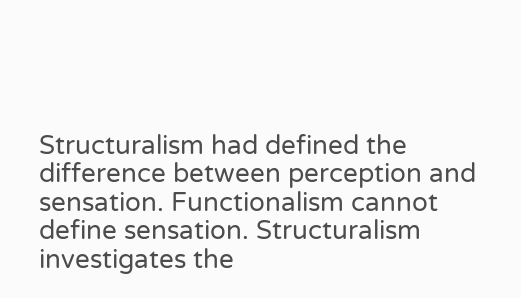Structuralism had defined the difference between perception and sensation. Functionalism cannot define sensation. Structuralism investigates the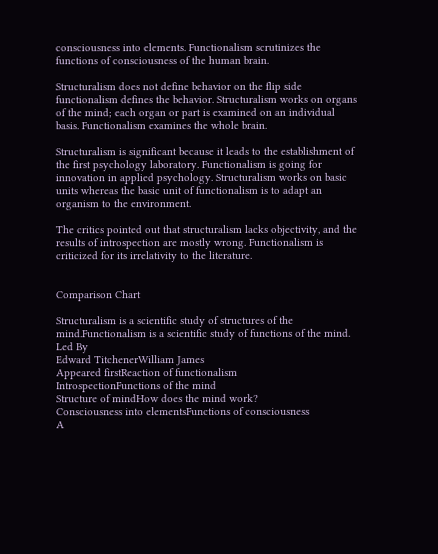consciousness into elements. Functionalism scrutinizes the functions of consciousness of the human brain.

Structuralism does not define behavior on the flip side functionalism defines the behavior. Structuralism works on organs of the mind; each organ or part is examined on an individual basis. Functionalism examines the whole brain.

Structuralism is significant because it leads to the establishment of the first psychology laboratory. Functionalism is going for innovation in applied psychology. Structuralism works on basic units whereas the basic unit of functionalism is to adapt an organism to the environment.

The critics pointed out that structuralism lacks objectivity, and the results of introspection are mostly wrong. Functionalism is criticized for its irrelativity to the literature.


Comparison Chart

Structuralism is a scientific study of structures of the mind.Functionalism is a scientific study of functions of the mind.
Led By
Edward TitchenerWilliam James
Appeared firstReaction of functionalism
IntrospectionFunctions of the mind
Structure of mindHow does the mind work?
Consciousness into elementsFunctions of consciousness
A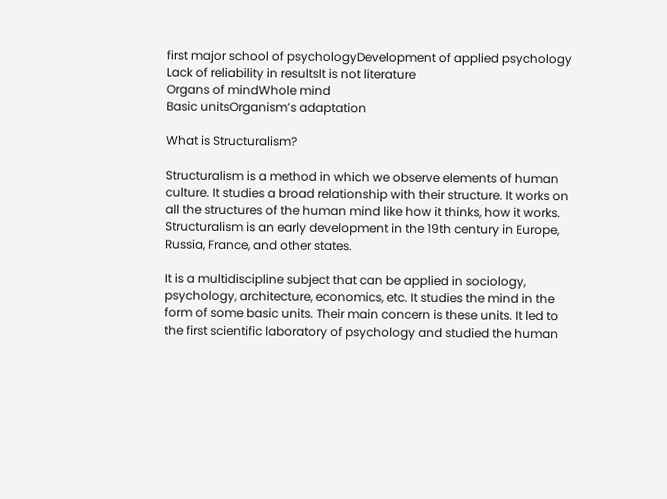first major school of psychologyDevelopment of applied psychology
Lack of reliability in resultsIt is not literature
Organs of mindWhole mind
Basic unitsOrganism’s adaptation

What is Structuralism?

Structuralism is a method in which we observe elements of human culture. It studies a broad relationship with their structure. It works on all the structures of the human mind like how it thinks, how it works. Structuralism is an early development in the 19th century in Europe, Russia, France, and other states.

It is a multidiscipline subject that can be applied in sociology, psychology, architecture, economics, etc. It studies the mind in the form of some basic units. Their main concern is these units. It led to the first scientific laboratory of psychology and studied the human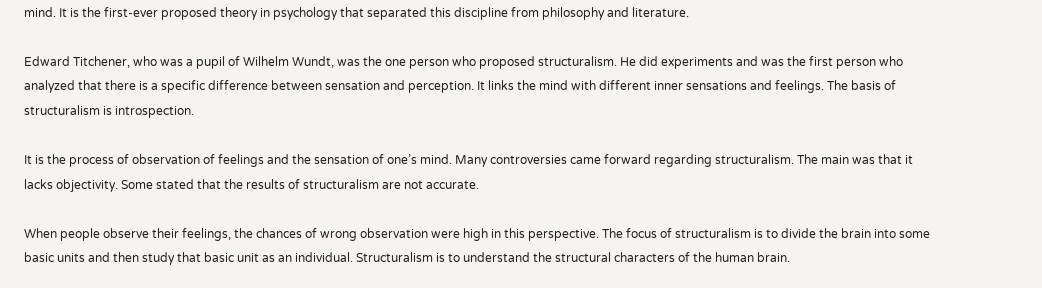mind. It is the first-ever proposed theory in psychology that separated this discipline from philosophy and literature.

Edward Titchener, who was a pupil of Wilhelm Wundt, was the one person who proposed structuralism. He did experiments and was the first person who analyzed that there is a specific difference between sensation and perception. It links the mind with different inner sensations and feelings. The basis of structuralism is introspection.

It is the process of observation of feelings and the sensation of one’s mind. Many controversies came forward regarding structuralism. The main was that it lacks objectivity. Some stated that the results of structuralism are not accurate.

When people observe their feelings, the chances of wrong observation were high in this perspective. The focus of structuralism is to divide the brain into some basic units and then study that basic unit as an individual. Structuralism is to understand the structural characters of the human brain.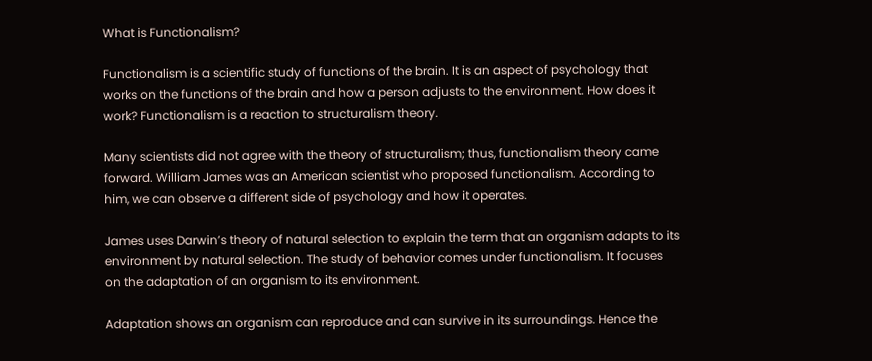What is Functionalism?

Functionalism is a scientific study of functions of the brain. It is an aspect of psychology that works on the functions of the brain and how a person adjusts to the environment. How does it work? Functionalism is a reaction to structuralism theory.

Many scientists did not agree with the theory of structuralism; thus, functionalism theory came forward. William James was an American scientist who proposed functionalism. According to him, we can observe a different side of psychology and how it operates.

James uses Darwin’s theory of natural selection to explain the term that an organism adapts to its environment by natural selection. The study of behavior comes under functionalism. It focuses on the adaptation of an organism to its environment.

Adaptation shows an organism can reproduce and can survive in its surroundings. Hence the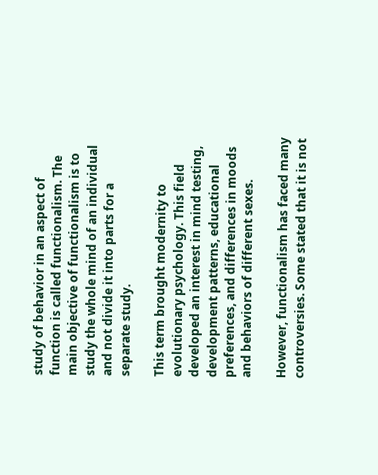study of behavior in an aspect of function is called functionalism. The main objective of functionalism is to study the whole mind of an individual and not divide it into parts for a separate study.

This term brought modernity to evolutionary psychology. This field developed an interest in mind testing, development patterns, educational preferences, and differences in moods and behaviors of different sexes.

However, functionalism has faced many controversies. Some stated that it is not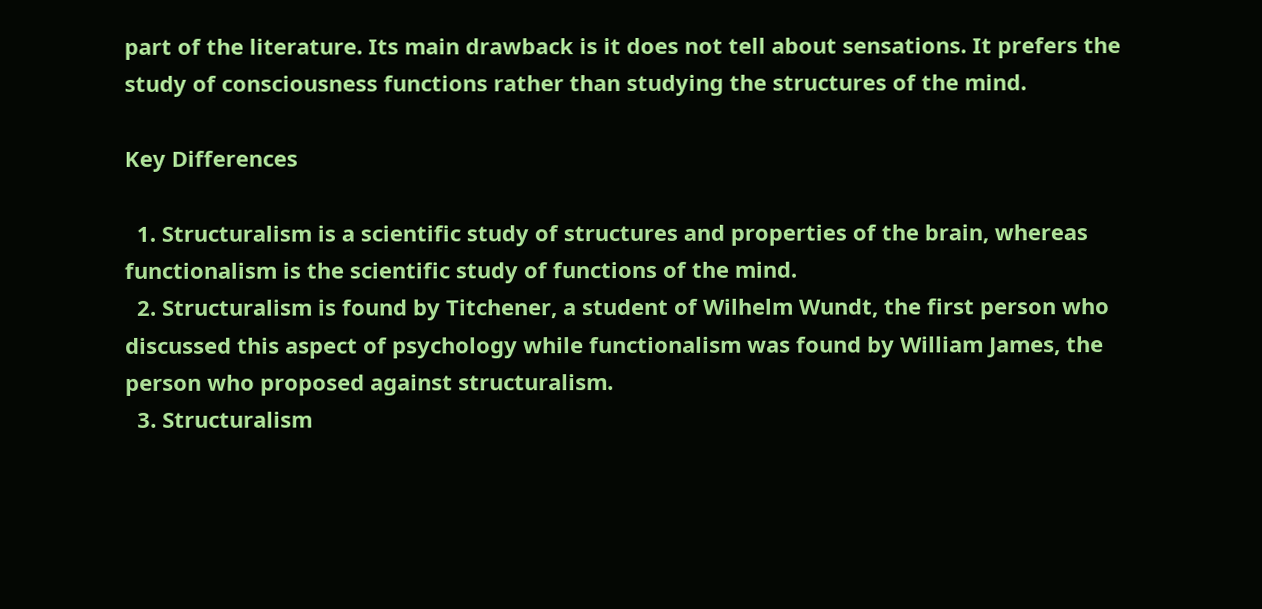part of the literature. Its main drawback is it does not tell about sensations. It prefers the study of consciousness functions rather than studying the structures of the mind.

Key Differences

  1. Structuralism is a scientific study of structures and properties of the brain, whereas functionalism is the scientific study of functions of the mind.
  2. Structuralism is found by Titchener, a student of Wilhelm Wundt, the first person who discussed this aspect of psychology while functionalism was found by William James, the person who proposed against structuralism.
  3. Structuralism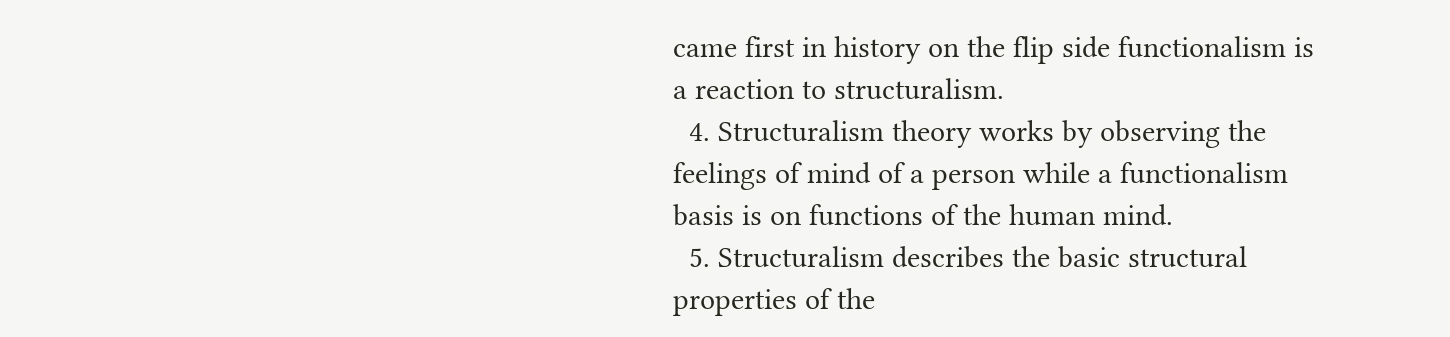came first in history on the flip side functionalism is a reaction to structuralism.
  4. Structuralism theory works by observing the feelings of mind of a person while a functionalism basis is on functions of the human mind.
  5. Structuralism describes the basic structural properties of the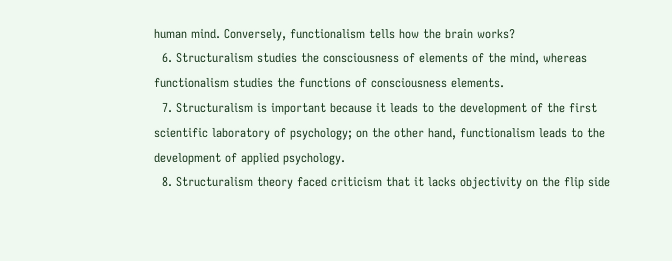human mind. Conversely, functionalism tells how the brain works?
  6. Structuralism studies the consciousness of elements of the mind, whereas functionalism studies the functions of consciousness elements.
  7. Structuralism is important because it leads to the development of the first scientific laboratory of psychology; on the other hand, functionalism leads to the development of applied psychology.
  8. Structuralism theory faced criticism that it lacks objectivity on the flip side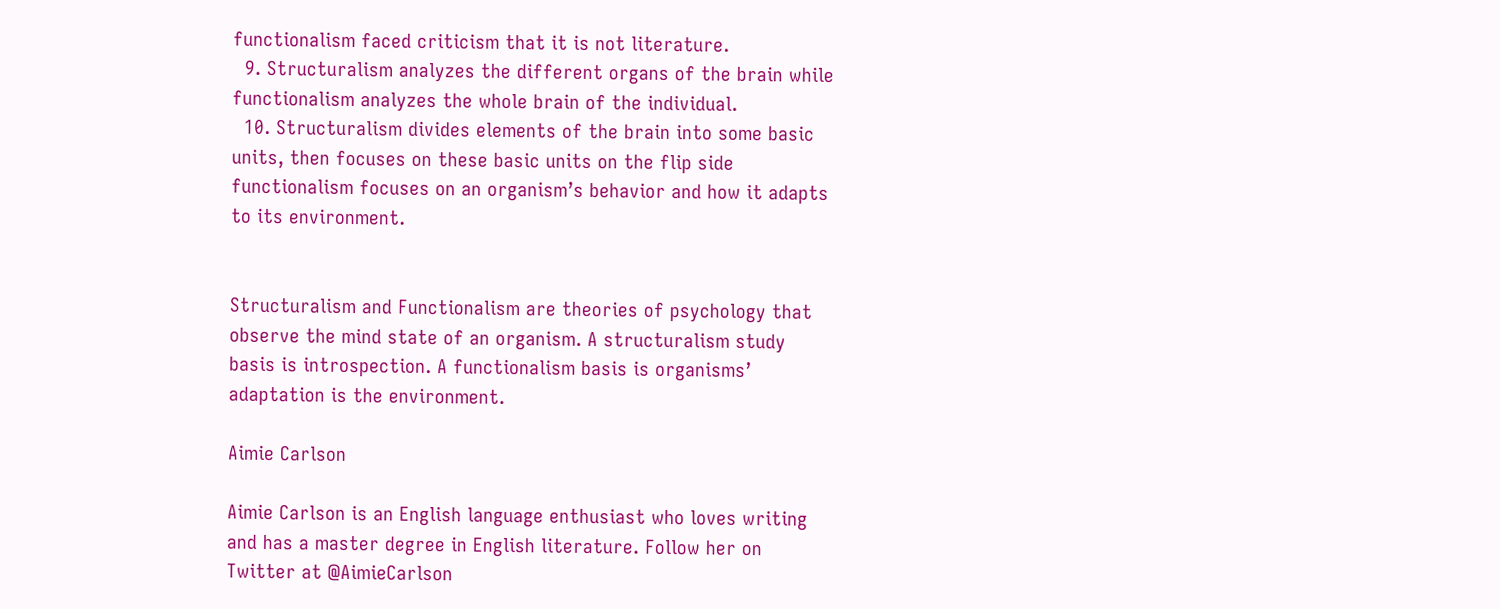functionalism faced criticism that it is not literature.
  9. Structuralism analyzes the different organs of the brain while functionalism analyzes the whole brain of the individual.
  10. Structuralism divides elements of the brain into some basic units, then focuses on these basic units on the flip side functionalism focuses on an organism’s behavior and how it adapts to its environment.


Structuralism and Functionalism are theories of psychology that observe the mind state of an organism. A structuralism study basis is introspection. A functionalism basis is organisms’ adaptation is the environment.

Aimie Carlson

Aimie Carlson is an English language enthusiast who loves writing and has a master degree in English literature. Follow her on Twitter at @AimieCarlson